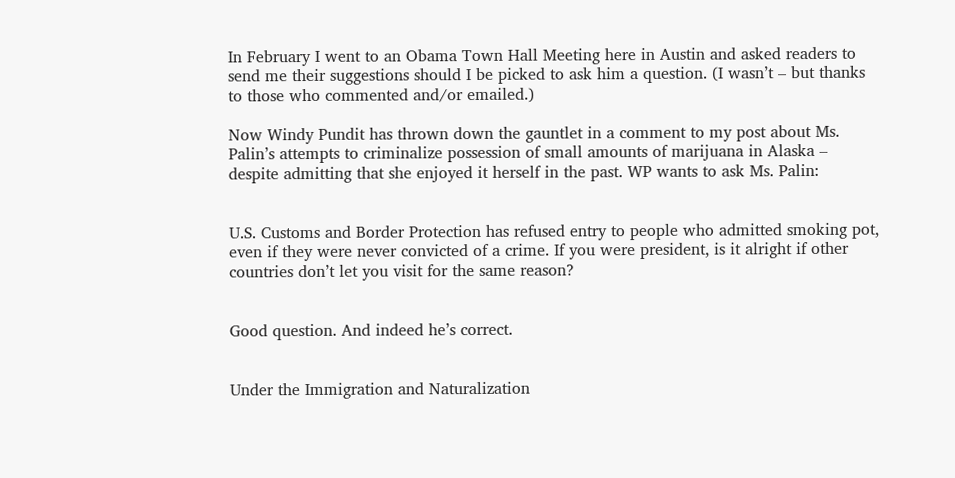In February I went to an Obama Town Hall Meeting here in Austin and asked readers to send me their suggestions should I be picked to ask him a question. (I wasn’t – but thanks to those who commented and/or emailed.)

Now Windy Pundit has thrown down the gauntlet in a comment to my post about Ms. Palin’s attempts to criminalize possession of small amounts of marijuana in Alaska – despite admitting that she enjoyed it herself in the past. WP wants to ask Ms. Palin:


U.S. Customs and Border Protection has refused entry to people who admitted smoking pot, even if they were never convicted of a crime. If you were president, is it alright if other countries don’t let you visit for the same reason?


Good question. And indeed he’s correct.


Under the Immigration and Naturalization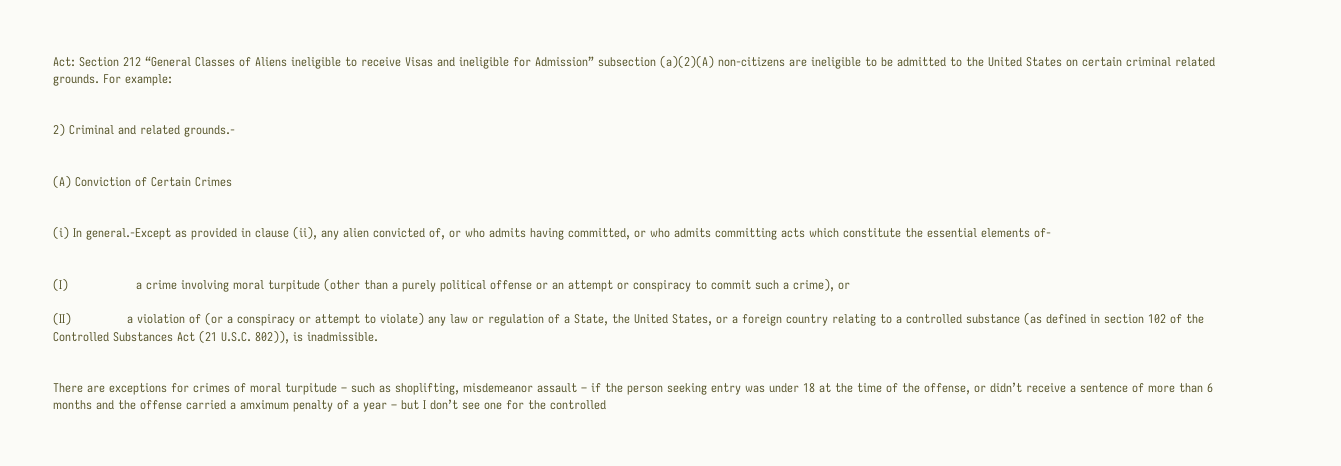Act: Section 212 “General Classes of Aliens ineligible to receive Visas and ineligible for Admission” subsection (a)(2)(A) non-citizens are ineligible to be admitted to the United States on certain criminal related grounds. For example:


2) Criminal and related grounds.-


(A) Conviction of Certain Crimes


(i) In general.-Except as provided in clause (ii), any alien convicted of, or who admits having committed, or who admits committing acts which constitute the essential elements of-


(I)                 a crime involving moral turpitude (other than a purely political offense or an attempt or conspiracy to commit such a crime), or

(II)              a violation of (or a conspiracy or attempt to violate) any law or regulation of a State, the United States, or a foreign country relating to a controlled substance (as defined in section 102 of the Controlled Substances Act (21 U.S.C. 802)), is inadmissible.


There are exceptions for crimes of moral turpitude – such as shoplifting, misdemeanor assault – if the person seeking entry was under 18 at the time of the offense, or didn’t receive a sentence of more than 6 months and the offense carried a amximum penalty of a year – but I don’t see one for the controlled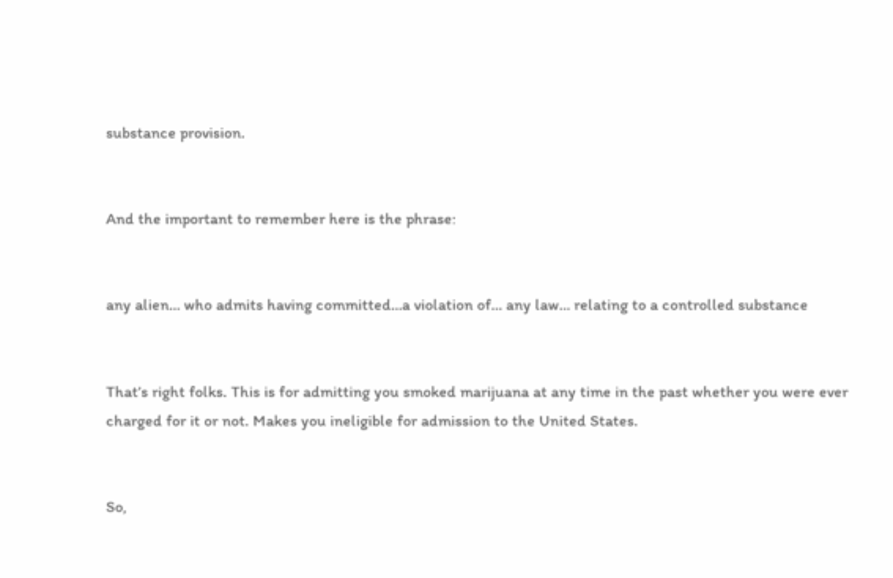substance provision.


And the important to remember here is the phrase:


any alien… who admits having committed…a violation of… any law… relating to a controlled substance


That’s right folks. This is for admitting you smoked marijuana at any time in the past whether you were ever charged for it or not. Makes you ineligible for admission to the United States.


So,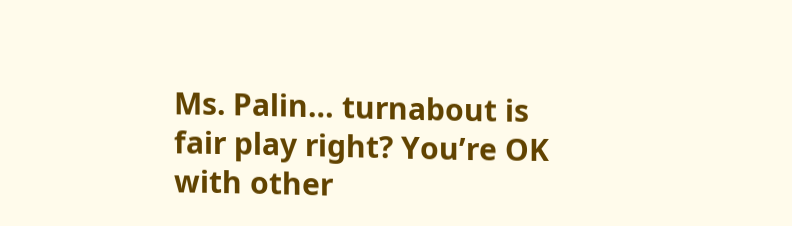Ms. Palin… turnabout is fair play right? You’re OK with other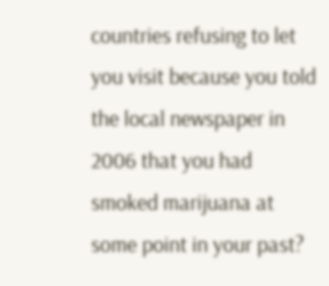countries refusing to let you visit because you told the local newspaper in 2006 that you had smoked marijuana at some point in your past?